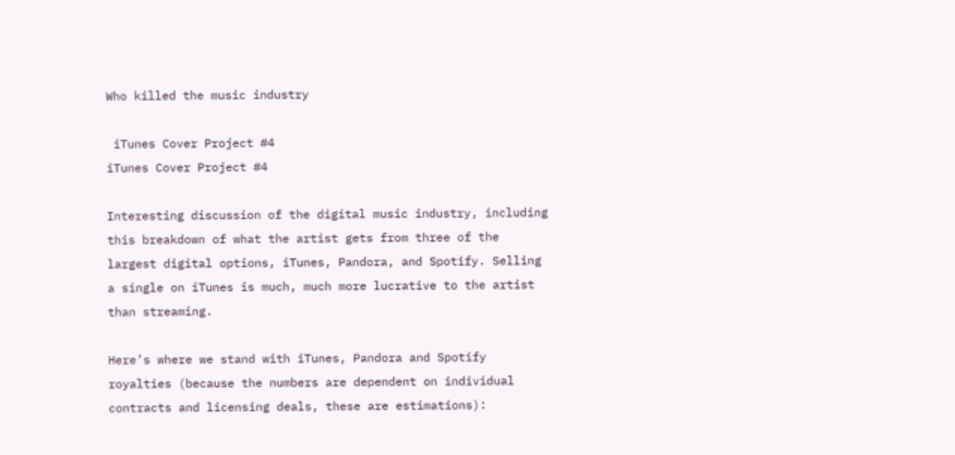Who killed the music industry

 iTunes Cover Project #4
iTunes Cover Project #4

Interesting discussion of the digital music industry, including this breakdown of what the artist gets from three of the largest digital options, iTunes, Pandora, and Spotify. Selling a single on iTunes is much, much more lucrative to the artist than streaming.

Here’s where we stand with iTunes, Pandora and Spotify royalties (because the numbers are dependent on individual contracts and licensing deals, these are estimations):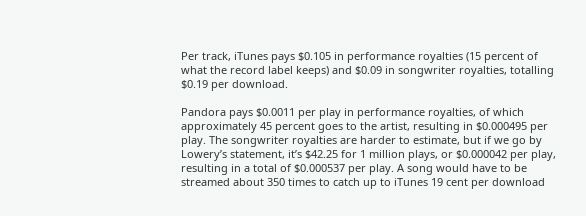Per track, iTunes pays $0.105 in performance royalties (15 percent of what the record label keeps) and $0.09 in songwriter royalties, totalling $0.19 per download.

Pandora pays $0.0011 per play in performance royalties, of which approximately 45 percent goes to the artist, resulting in $0.000495 per play. The songwriter royalties are harder to estimate, but if we go by Lowery’s statement, it’s $42.25 for 1 million plays, or $0.000042 per play, resulting in a total of $0.000537 per play. A song would have to be streamed about 350 times to catch up to iTunes 19 cent per download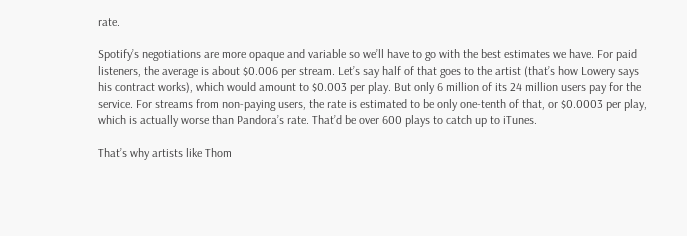rate.

Spotify’s negotiations are more opaque and variable so we’ll have to go with the best estimates we have. For paid listeners, the average is about $0.006 per stream. Let’s say half of that goes to the artist (that’s how Lowery says his contract works), which would amount to $0.003 per play. But only 6 million of its 24 million users pay for the service. For streams from non-paying users, the rate is estimated to be only one-tenth of that, or $0.0003 per play, which is actually worse than Pandora’s rate. That’d be over 600 plays to catch up to iTunes.

That’s why artists like Thom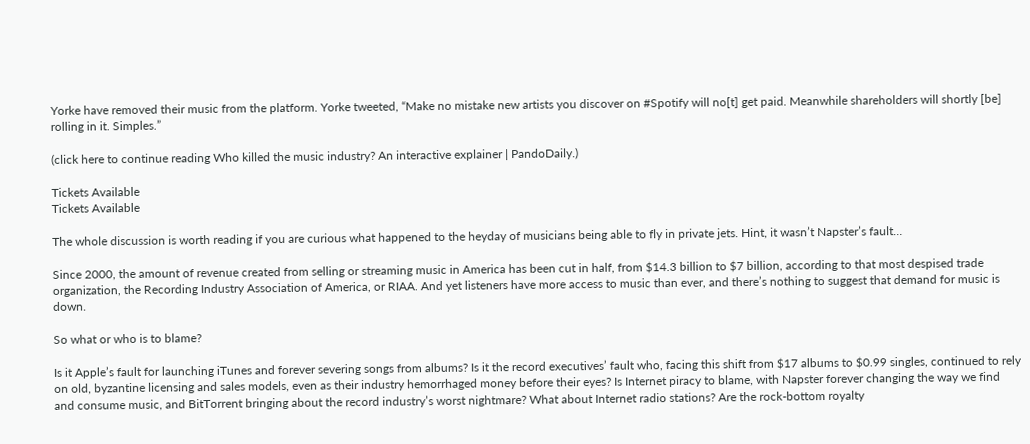Yorke have removed their music from the platform. Yorke tweeted, “Make no mistake new artists you discover on #Spotify will no[t] get paid. Meanwhile shareholders will shortly [be] rolling in it. Simples.”

(click here to continue reading Who killed the music industry? An interactive explainer | PandoDaily.)

Tickets Available
Tickets Available

The whole discussion is worth reading if you are curious what happened to the heyday of musicians being able to fly in private jets. Hint, it wasn’t Napster’s fault…

Since 2000, the amount of revenue created from selling or streaming music in America has been cut in half, from $14.3 billion to $7 billion, according to that most despised trade organization, the Recording Industry Association of America, or RIAA. And yet listeners have more access to music than ever, and there’s nothing to suggest that demand for music is down.

So what or who is to blame?

Is it Apple’s fault for launching iTunes and forever severing songs from albums? Is it the record executives’ fault who, facing this shift from $17 albums to $0.99 singles, continued to rely on old, byzantine licensing and sales models, even as their industry hemorrhaged money before their eyes? Is Internet piracy to blame, with Napster forever changing the way we find and consume music, and BitTorrent bringing about the record industry’s worst nightmare? What about Internet radio stations? Are the rock-bottom royalty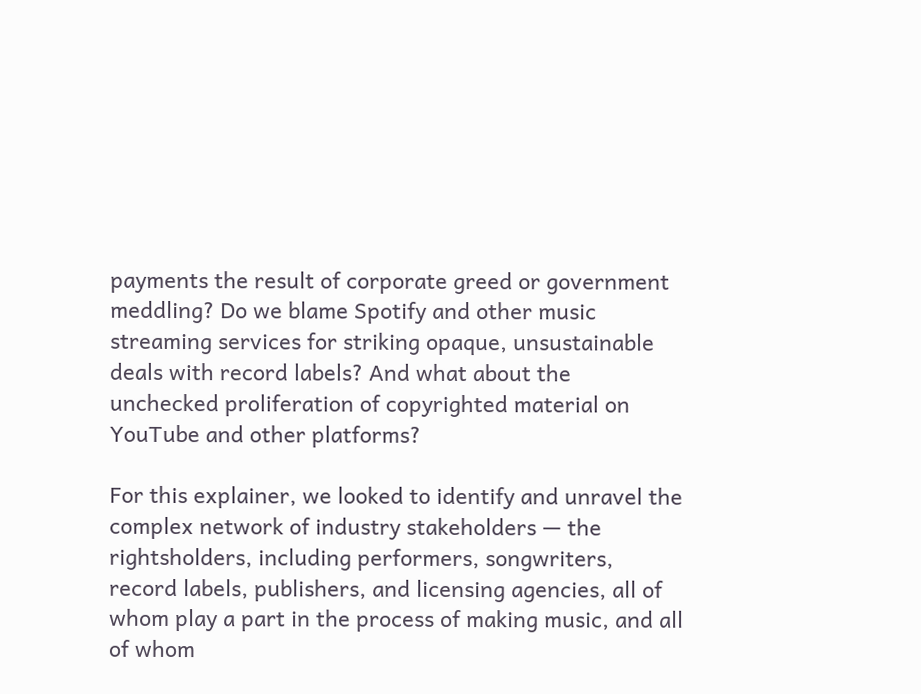payments the result of corporate greed or government meddling? Do we blame Spotify and other music streaming services for striking opaque, unsustainable deals with record labels? And what about the unchecked proliferation of copyrighted material on YouTube and other platforms?

For this explainer, we looked to identify and unravel the complex network of industry stakeholders — the rightsholders, including performers, songwriters, record labels, publishers, and licensing agencies, all of whom play a part in the process of making music, and all of whom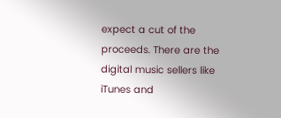expect a cut of the proceeds. There are the digital music sellers like iTunes and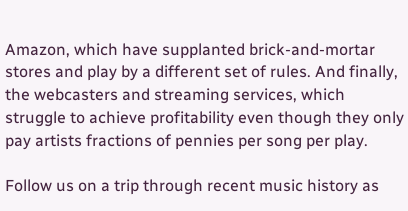Amazon, which have supplanted brick-and-mortar stores and play by a different set of rules. And finally, the webcasters and streaming services, which struggle to achieve profitability even though they only pay artists fractions of pennies per song per play.

Follow us on a trip through recent music history as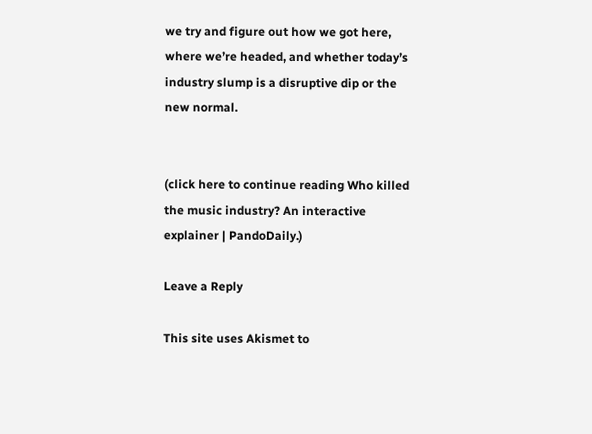we try and figure out how we got here, where we’re headed, and whether today’s industry slump is a disruptive dip or the new normal.


(click here to continue reading Who killed the music industry? An interactive explainer | PandoDaily.)

Leave a Reply

This site uses Akismet to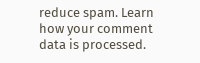reduce spam. Learn how your comment data is processed.